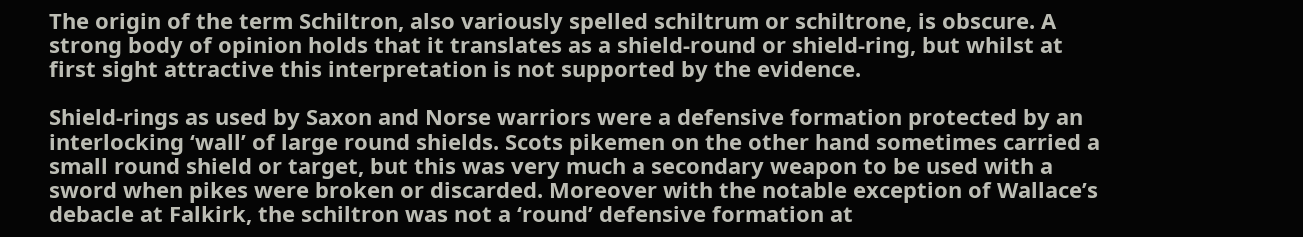The origin of the term Schiltron, also variously spelled schiltrum or schiltrone, is obscure. A strong body of opinion holds that it translates as a shield-round or shield-ring, but whilst at first sight attractive this interpretation is not supported by the evidence.

Shield-rings as used by Saxon and Norse warriors were a defensive formation protected by an interlocking ‘wall’ of large round shields. Scots pikemen on the other hand sometimes carried a small round shield or target, but this was very much a secondary weapon to be used with a sword when pikes were broken or discarded. Moreover with the notable exception of Wallace’s debacle at Falkirk, the schiltron was not a ‘round’ defensive formation at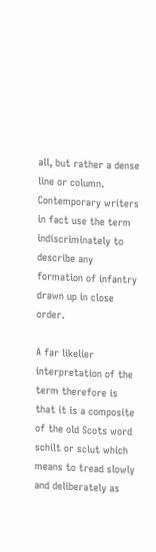all, but rather a dense line or column. Contemporary writers in fact use the term indiscriminately to describe any formation of infantry drawn up in close order.

A far likelier interpretation of the term therefore is that it is a composite of the old Scots word schilt or sclut which means to tread slowly and deliberately as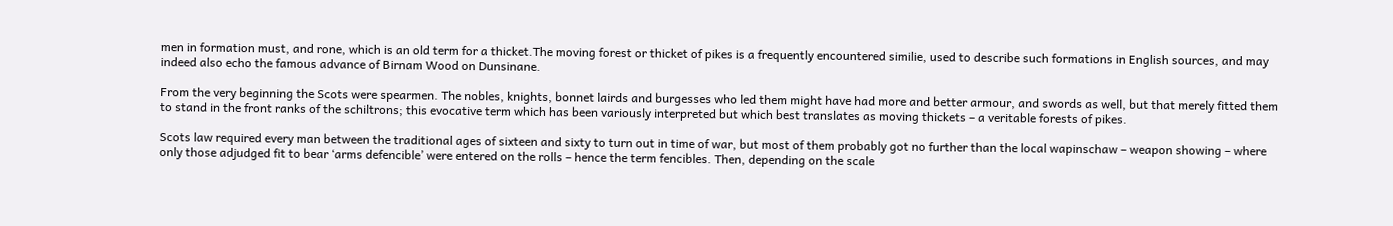men in formation must, and rone, which is an old term for a thicket.The moving forest or thicket of pikes is a frequently encountered similie, used to describe such formations in English sources, and may indeed also echo the famous advance of Birnam Wood on Dunsinane.

From the very beginning the Scots were spearmen. The nobles, knights, bonnet lairds and burgesses who led them might have had more and better armour, and swords as well, but that merely fitted them to stand in the front ranks of the schiltrons; this evocative term which has been variously interpreted but which best translates as moving thickets – a veritable forests of pikes.

Scots law required every man between the traditional ages of sixteen and sixty to turn out in time of war, but most of them probably got no further than the local wapinschaw – weapon showing – where only those adjudged fit to bear ‘arms defencible’ were entered on the rolls – hence the term fencibles. Then, depending on the scale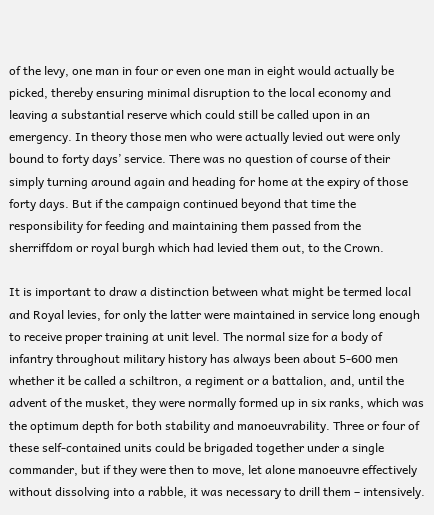of the levy, one man in four or even one man in eight would actually be picked, thereby ensuring minimal disruption to the local economy and leaving a substantial reserve which could still be called upon in an emergency. In theory those men who were actually levied out were only bound to forty days’ service. There was no question of course of their simply turning around again and heading for home at the expiry of those forty days. But if the campaign continued beyond that time the responsibility for feeding and maintaining them passed from the sherriffdom or royal burgh which had levied them out, to the Crown.

It is important to draw a distinction between what might be termed local and Royal levies, for only the latter were maintained in service long enough to receive proper training at unit level. The normal size for a body of infantry throughout military history has always been about 5-600 men whether it be called a schiltron, a regiment or a battalion, and, until the advent of the musket, they were normally formed up in six ranks, which was the optimum depth for both stability and manoeuvrability. Three or four of these self-contained units could be brigaded together under a single commander, but if they were then to move, let alone manoeuvre effectively without dissolving into a rabble, it was necessary to drill them – intensively.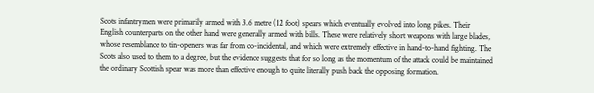Scots infantrymen were primarily armed with 3.6 metre (12 foot) spears which eventually evolved into long pikes. Their English counterparts on the other hand were generally armed with bills. These were relatively short weapons with large blades, whose resemblance to tin-openers was far from co-incidental, and which were extremely effective in hand-to-hand fighting. The Scots also used to them to a degree, but the evidence suggests that for so long as the momentum of the attack could be maintained the ordinary Scottish spear was more than effective enough to quite literally push back the opposing formation.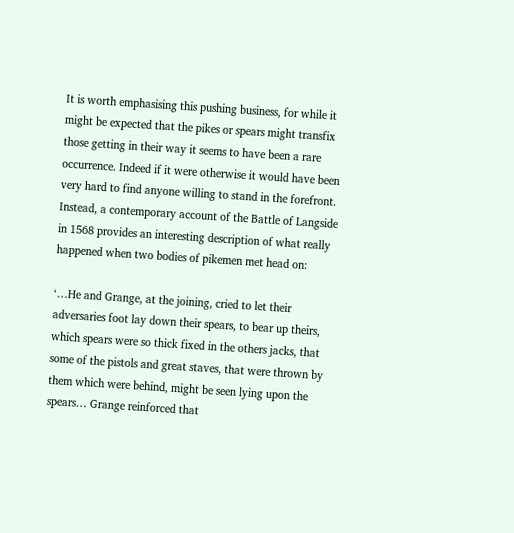It is worth emphasising this pushing business, for while it might be expected that the pikes or spears might transfix those getting in their way it seems to have been a rare occurrence. Indeed if it were otherwise it would have been very hard to find anyone willing to stand in the forefront. Instead, a contemporary account of the Battle of Langside in 1568 provides an interesting description of what really happened when two bodies of pikemen met head on:

‘…He and Grange, at the joining, cried to let their adversaries foot lay down their spears, to bear up theirs, which spears were so thick fixed in the others jacks, that some of the pistols and great staves, that were thrown by them which were behind, might be seen lying upon the spears… Grange reinforced that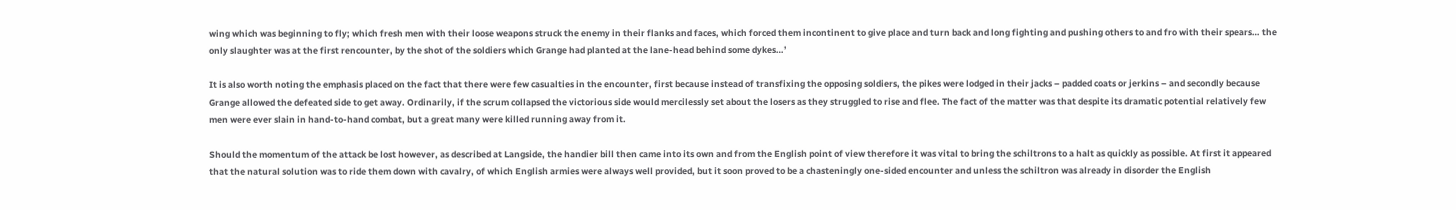wing which was beginning to fly; which fresh men with their loose weapons struck the enemy in their flanks and faces, which forced them incontinent to give place and turn back and long fighting and pushing others to and fro with their spears… the only slaughter was at the first rencounter, by the shot of the soldiers which Grange had planted at the lane-head behind some dykes…’

It is also worth noting the emphasis placed on the fact that there were few casualties in the encounter, first because instead of transfixing the opposing soldiers, the pikes were lodged in their jacks – padded coats or jerkins – and secondly because Grange allowed the defeated side to get away. Ordinarily, if the scrum collapsed the victorious side would mercilessly set about the losers as they struggled to rise and flee. The fact of the matter was that despite its dramatic potential relatively few men were ever slain in hand-to-hand combat, but a great many were killed running away from it.

Should the momentum of the attack be lost however, as described at Langside, the handier bill then came into its own and from the English point of view therefore it was vital to bring the schiltrons to a halt as quickly as possible. At first it appeared that the natural solution was to ride them down with cavalry, of which English armies were always well provided, but it soon proved to be a chasteningly one-sided encounter and unless the schiltron was already in disorder the English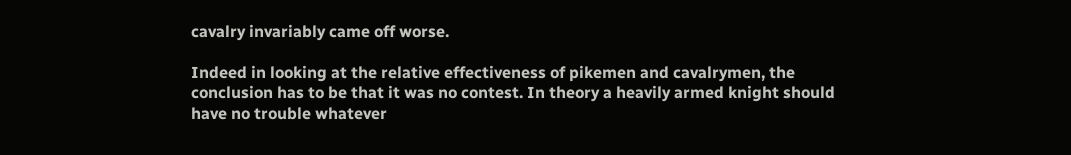cavalry invariably came off worse.

Indeed in looking at the relative effectiveness of pikemen and cavalrymen, the conclusion has to be that it was no contest. In theory a heavily armed knight should have no trouble whatever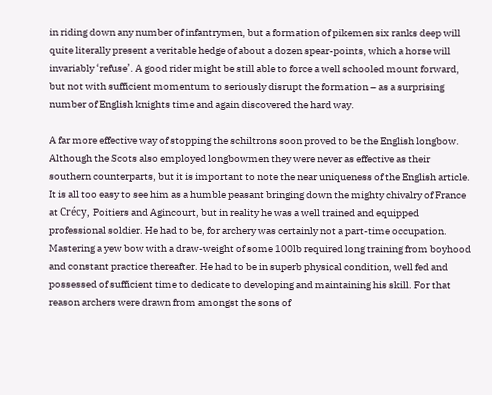in riding down any number of infantrymen, but a formation of pikemen six ranks deep will quite literally present a veritable hedge of about a dozen spear-points, which a horse will invariably ‘refuse’. A good rider might be still able to force a well schooled mount forward, but not with sufficient momentum to seriously disrupt the formation – as a surprising number of English knights time and again discovered the hard way.

A far more effective way of stopping the schiltrons soon proved to be the English longbow. Although the Scots also employed longbowmen they were never as effective as their southern counterparts, but it is important to note the near uniqueness of the English article. It is all too easy to see him as a humble peasant bringing down the mighty chivalry of France at Crécy, Poitiers and Agincourt, but in reality he was a well trained and equipped professional soldier. He had to be, for archery was certainly not a part-time occupation. Mastering a yew bow with a draw-weight of some 100lb required long training from boyhood and constant practice thereafter. He had to be in superb physical condition, well fed and possessed of sufficient time to dedicate to developing and maintaining his skill. For that reason archers were drawn from amongst the sons of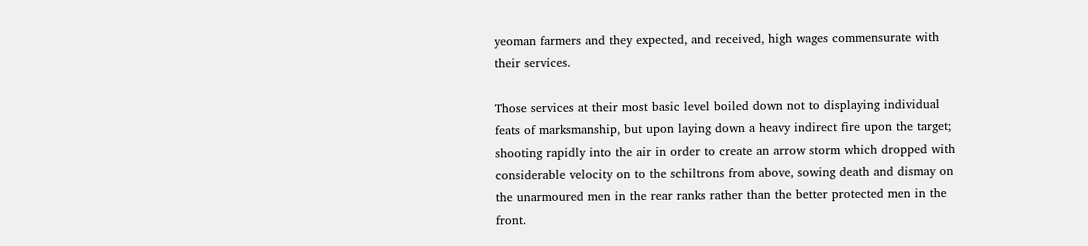yeoman farmers and they expected, and received, high wages commensurate with their services.

Those services at their most basic level boiled down not to displaying individual feats of marksmanship, but upon laying down a heavy indirect fire upon the target; shooting rapidly into the air in order to create an arrow storm which dropped with considerable velocity on to the schiltrons from above, sowing death and dismay on the unarmoured men in the rear ranks rather than the better protected men in the front.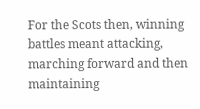For the Scots then, winning battles meant attacking, marching forward and then maintaining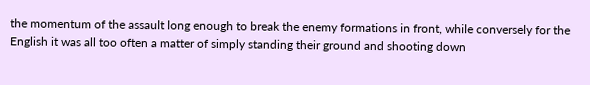the momentum of the assault long enough to break the enemy formations in front, while conversely for the English it was all too often a matter of simply standing their ground and shooting down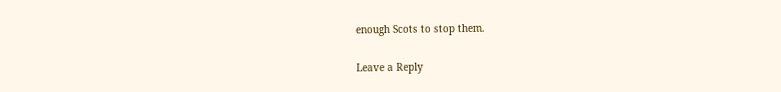enough Scots to stop them.

Leave a Reply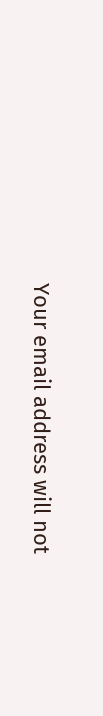Your email address will not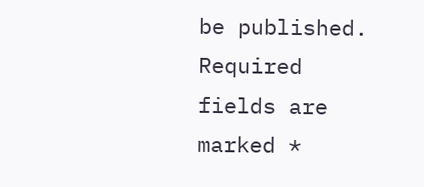be published. Required fields are marked *